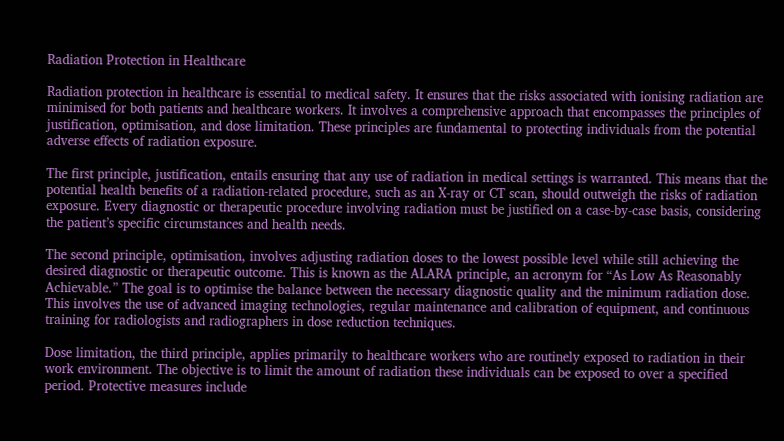Radiation Protection in Healthcare

Radiation protection in healthcare is essential to medical safety. It ensures that the risks associated with ionising radiation are minimised for both patients and healthcare workers. It involves a comprehensive approach that encompasses the principles of justification, optimisation, and dose limitation. These principles are fundamental to protecting individuals from the potential adverse effects of radiation exposure.

The first principle, justification, entails ensuring that any use of radiation in medical settings is warranted. This means that the potential health benefits of a radiation-related procedure, such as an X-ray or CT scan, should outweigh the risks of radiation exposure. Every diagnostic or therapeutic procedure involving radiation must be justified on a case-by-case basis, considering the patient’s specific circumstances and health needs.

The second principle, optimisation, involves adjusting radiation doses to the lowest possible level while still achieving the desired diagnostic or therapeutic outcome. This is known as the ALARA principle, an acronym for “As Low As Reasonably Achievable.” The goal is to optimise the balance between the necessary diagnostic quality and the minimum radiation dose. This involves the use of advanced imaging technologies, regular maintenance and calibration of equipment, and continuous training for radiologists and radiographers in dose reduction techniques.

Dose limitation, the third principle, applies primarily to healthcare workers who are routinely exposed to radiation in their work environment. The objective is to limit the amount of radiation these individuals can be exposed to over a specified period. Protective measures include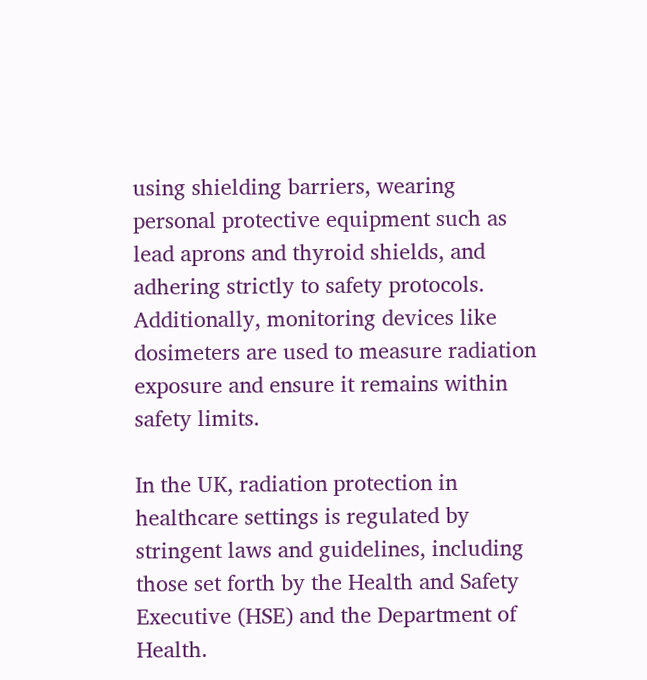using shielding barriers, wearing personal protective equipment such as lead aprons and thyroid shields, and adhering strictly to safety protocols. Additionally, monitoring devices like dosimeters are used to measure radiation exposure and ensure it remains within safety limits.

In the UK, radiation protection in healthcare settings is regulated by stringent laws and guidelines, including those set forth by the Health and Safety Executive (HSE) and the Department of Health.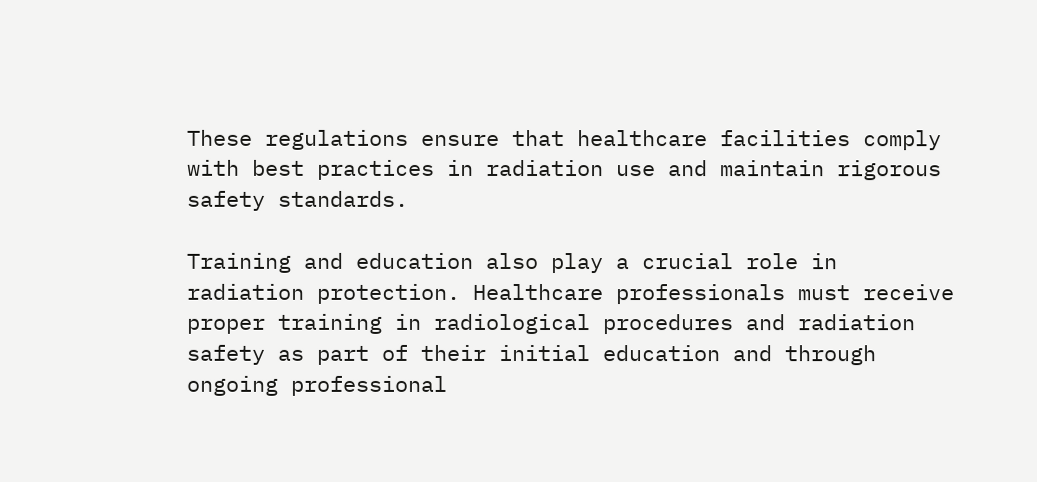These regulations ensure that healthcare facilities comply with best practices in radiation use and maintain rigorous safety standards.

Training and education also play a crucial role in radiation protection. Healthcare professionals must receive proper training in radiological procedures and radiation safety as part of their initial education and through ongoing professional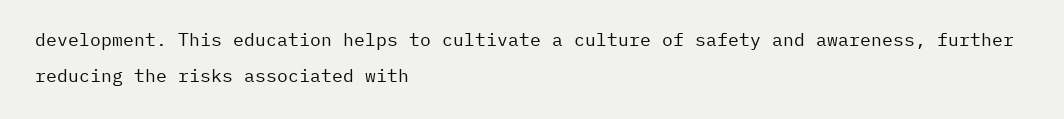development. This education helps to cultivate a culture of safety and awareness, further reducing the risks associated with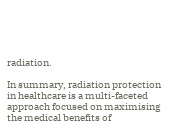radiation.

In summary, radiation protection in healthcare is a multi-faceted approach focused on maximising the medical benefits of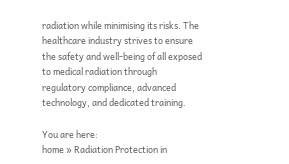radiation while minimising its risks. The healthcare industry strives to ensure the safety and well-being of all exposed to medical radiation through regulatory compliance, advanced technology, and dedicated training.

You are here:
home » Radiation Protection in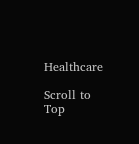Healthcare

Scroll to Top